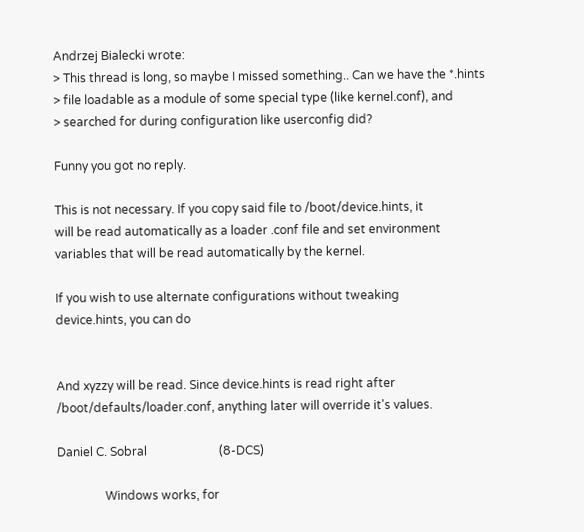Andrzej Bialecki wrote:
> This thread is long, so maybe I missed something.. Can we have the *.hints
> file loadable as a module of some special type (like kernel.conf), and
> searched for during configuration like userconfig did?

Funny you got no reply.

This is not necessary. If you copy said file to /boot/device.hints, it
will be read automatically as a loader .conf file and set environment
variables that will be read automatically by the kernel.

If you wish to use alternate configurations without tweaking
device.hints, you can do


And xyzzy will be read. Since device.hints is read right after
/boot/defaults/loader.conf, anything later will override it's values.

Daniel C. Sobral                        (8-DCS)

                Windows works, for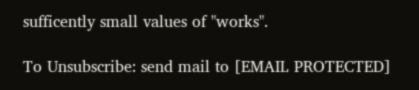sufficently small values of "works".

To Unsubscribe: send mail to [EMAIL PROTECTED]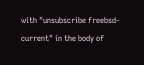with "unsubscribe freebsd-current" in the body of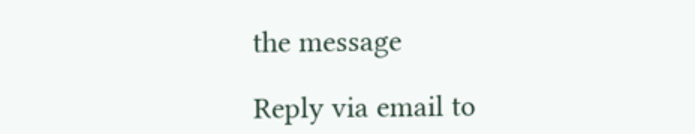the message

Reply via email to